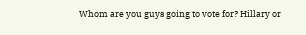Whom are you guys going to vote for? Hillary or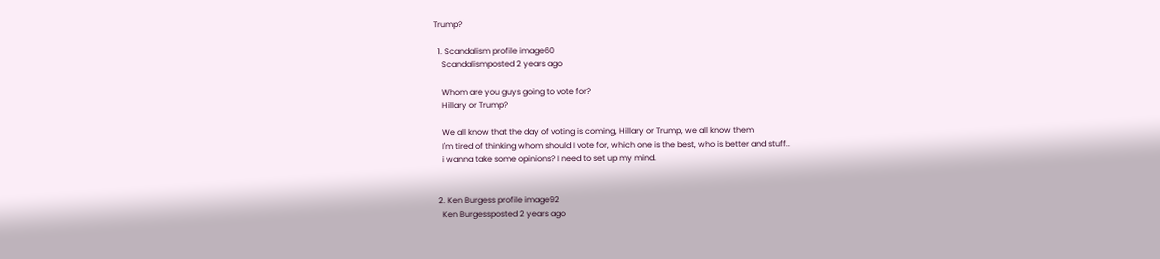Trump?

  1. Scandalism profile image60
    Scandalismposted 2 years ago

    Whom are you guys going to vote for?
    Hillary or Trump?

    We all know that the day of voting is coming, Hillary or Trump, we all know them
    I'm tired of thinking whom should I vote for, which one is the best, who is better and stuff..
    i wanna take some opinions? I need to set up my mind.


  2. Ken Burgess profile image92
    Ken Burgessposted 2 years ago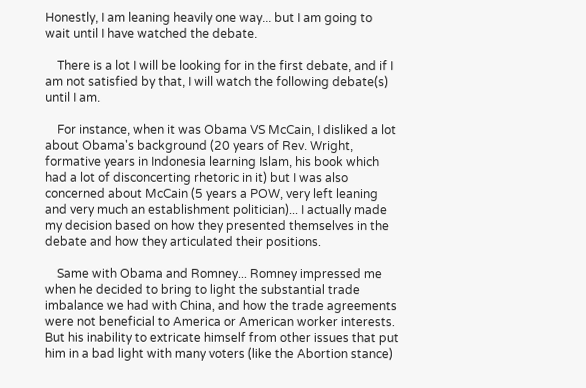Honestly, I am leaning heavily one way... but I am going to wait until I have watched the debate.

    There is a lot I will be looking for in the first debate, and if I am not satisfied by that, I will watch the following debate(s) until I am.

    For instance, when it was Obama VS McCain, I disliked a lot about Obama's background (20 years of Rev. Wright, formative years in Indonesia learning Islam, his book which had a lot of disconcerting rhetoric in it) but I was also concerned about McCain (5 years a POW, very left leaning and very much an establishment politician)... I actually made my decision based on how they presented themselves in the debate and how they articulated their positions.

    Same with Obama and Romney... Romney impressed me when he decided to bring to light the substantial trade imbalance we had with China, and how the trade agreements were not beneficial to America or American worker interests.  But his inability to extricate himself from other issues that put him in a bad light with many voters (like the Abortion stance)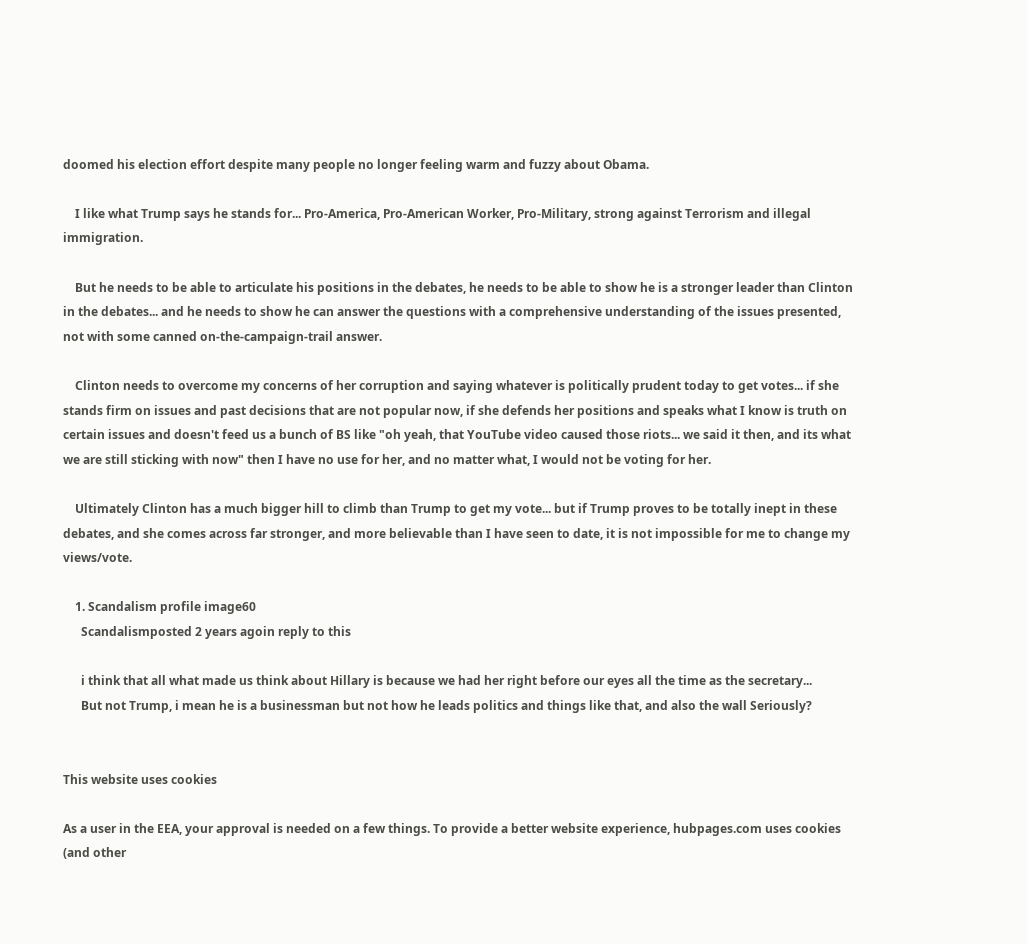doomed his election effort despite many people no longer feeling warm and fuzzy about Obama.

    I like what Trump says he stands for... Pro-America, Pro-American Worker, Pro-Military, strong against Terrorism and illegal immigration.

    But he needs to be able to articulate his positions in the debates, he needs to be able to show he is a stronger leader than Clinton in the debates... and he needs to show he can answer the questions with a comprehensive understanding of the issues presented, not with some canned on-the-campaign-trail answer.

    Clinton needs to overcome my concerns of her corruption and saying whatever is politically prudent today to get votes... if she stands firm on issues and past decisions that are not popular now, if she defends her positions and speaks what I know is truth on certain issues and doesn't feed us a bunch of BS like "oh yeah, that YouTube video caused those riots... we said it then, and its what we are still sticking with now" then I have no use for her, and no matter what, I would not be voting for her.

    Ultimately Clinton has a much bigger hill to climb than Trump to get my vote... but if Trump proves to be totally inept in these debates, and she comes across far stronger, and more believable than I have seen to date, it is not impossible for me to change my views/vote.

    1. Scandalism profile image60
      Scandalismposted 2 years agoin reply to this

      i think that all what made us think about Hillary is because we had her right before our eyes all the time as the secretary...
      But not Trump, i mean he is a businessman but not how he leads politics and things like that, and also the wall Seriously?


This website uses cookies

As a user in the EEA, your approval is needed on a few things. To provide a better website experience, hubpages.com uses cookies (and other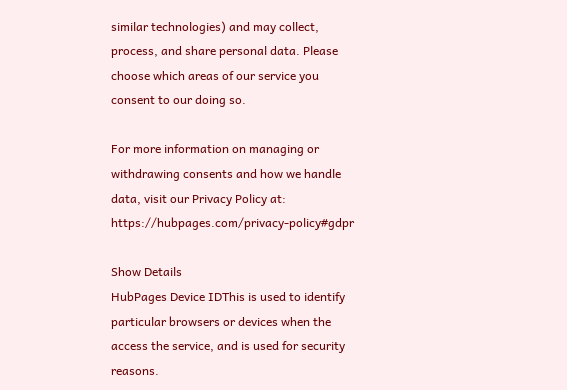similar technologies) and may collect, process, and share personal data. Please choose which areas of our service you consent to our doing so.

For more information on managing or withdrawing consents and how we handle data, visit our Privacy Policy at: https://hubpages.com/privacy-policy#gdpr

Show Details
HubPages Device IDThis is used to identify particular browsers or devices when the access the service, and is used for security reasons.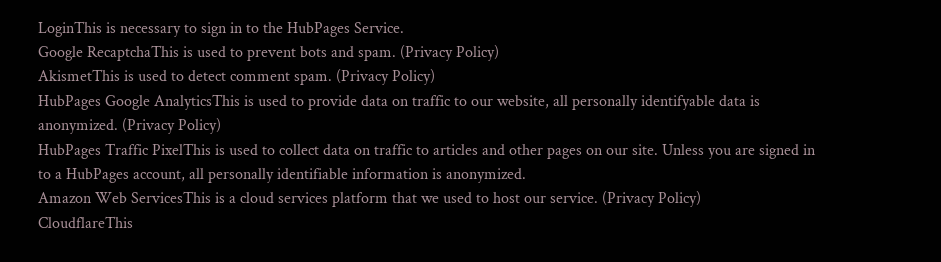LoginThis is necessary to sign in to the HubPages Service.
Google RecaptchaThis is used to prevent bots and spam. (Privacy Policy)
AkismetThis is used to detect comment spam. (Privacy Policy)
HubPages Google AnalyticsThis is used to provide data on traffic to our website, all personally identifyable data is anonymized. (Privacy Policy)
HubPages Traffic PixelThis is used to collect data on traffic to articles and other pages on our site. Unless you are signed in to a HubPages account, all personally identifiable information is anonymized.
Amazon Web ServicesThis is a cloud services platform that we used to host our service. (Privacy Policy)
CloudflareThis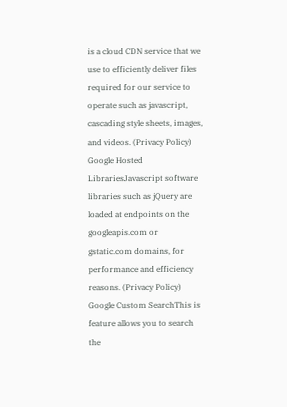is a cloud CDN service that we use to efficiently deliver files required for our service to operate such as javascript, cascading style sheets, images, and videos. (Privacy Policy)
Google Hosted LibrariesJavascript software libraries such as jQuery are loaded at endpoints on the googleapis.com or gstatic.com domains, for performance and efficiency reasons. (Privacy Policy)
Google Custom SearchThis is feature allows you to search the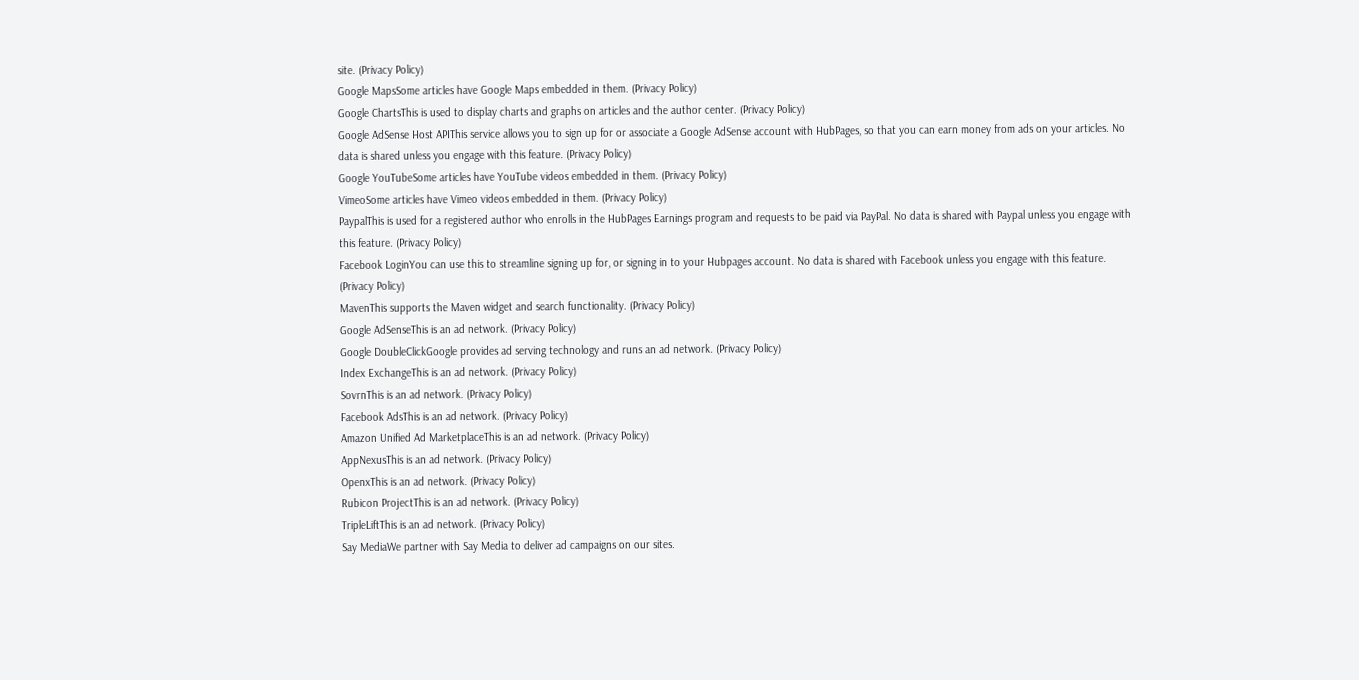site. (Privacy Policy)
Google MapsSome articles have Google Maps embedded in them. (Privacy Policy)
Google ChartsThis is used to display charts and graphs on articles and the author center. (Privacy Policy)
Google AdSense Host APIThis service allows you to sign up for or associate a Google AdSense account with HubPages, so that you can earn money from ads on your articles. No data is shared unless you engage with this feature. (Privacy Policy)
Google YouTubeSome articles have YouTube videos embedded in them. (Privacy Policy)
VimeoSome articles have Vimeo videos embedded in them. (Privacy Policy)
PaypalThis is used for a registered author who enrolls in the HubPages Earnings program and requests to be paid via PayPal. No data is shared with Paypal unless you engage with this feature. (Privacy Policy)
Facebook LoginYou can use this to streamline signing up for, or signing in to your Hubpages account. No data is shared with Facebook unless you engage with this feature. (Privacy Policy)
MavenThis supports the Maven widget and search functionality. (Privacy Policy)
Google AdSenseThis is an ad network. (Privacy Policy)
Google DoubleClickGoogle provides ad serving technology and runs an ad network. (Privacy Policy)
Index ExchangeThis is an ad network. (Privacy Policy)
SovrnThis is an ad network. (Privacy Policy)
Facebook AdsThis is an ad network. (Privacy Policy)
Amazon Unified Ad MarketplaceThis is an ad network. (Privacy Policy)
AppNexusThis is an ad network. (Privacy Policy)
OpenxThis is an ad network. (Privacy Policy)
Rubicon ProjectThis is an ad network. (Privacy Policy)
TripleLiftThis is an ad network. (Privacy Policy)
Say MediaWe partner with Say Media to deliver ad campaigns on our sites.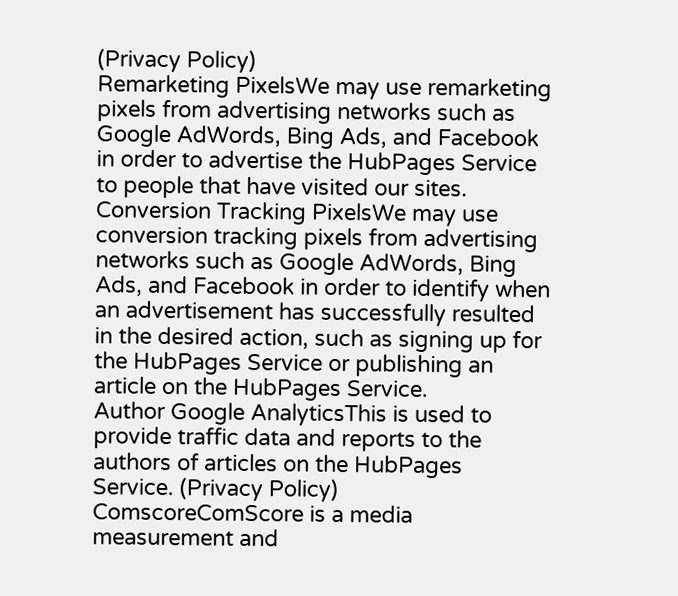(Privacy Policy)
Remarketing PixelsWe may use remarketing pixels from advertising networks such as Google AdWords, Bing Ads, and Facebook in order to advertise the HubPages Service to people that have visited our sites.
Conversion Tracking PixelsWe may use conversion tracking pixels from advertising networks such as Google AdWords, Bing Ads, and Facebook in order to identify when an advertisement has successfully resulted in the desired action, such as signing up for the HubPages Service or publishing an article on the HubPages Service.
Author Google AnalyticsThis is used to provide traffic data and reports to the authors of articles on the HubPages Service. (Privacy Policy)
ComscoreComScore is a media measurement and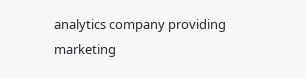analytics company providing marketing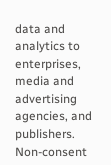data and analytics to enterprises, media and advertising agencies, and publishers. Non-consent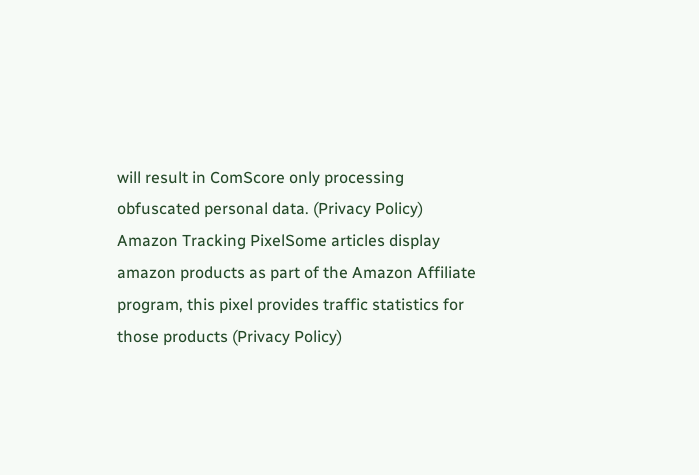will result in ComScore only processing obfuscated personal data. (Privacy Policy)
Amazon Tracking PixelSome articles display amazon products as part of the Amazon Affiliate program, this pixel provides traffic statistics for those products (Privacy Policy)